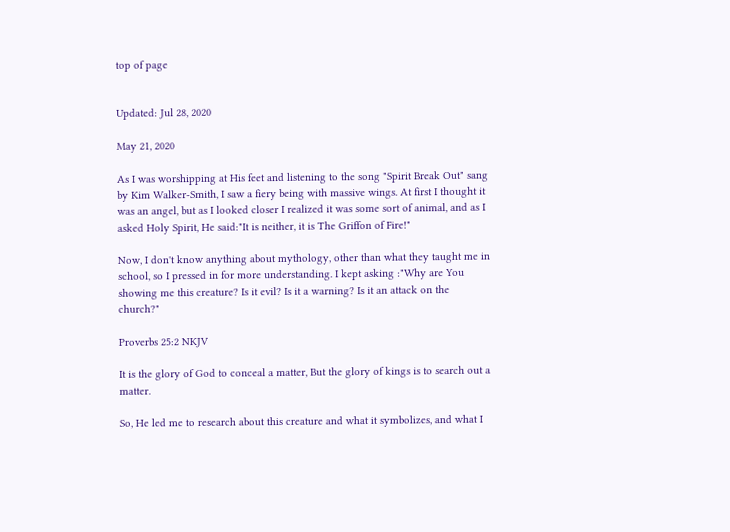top of page


Updated: Jul 28, 2020

May 21, 2020

As I was worshipping at His feet and listening to the song "Spirit Break Out" sang by Kim Walker-Smith, I saw a fiery being with massive wings. At first I thought it was an angel, but as I looked closer I realized it was some sort of animal, and as I asked Holy Spirit, He said:"It is neither, it is The Griffon of Fire!"

Now, I don't know anything about mythology, other than what they taught me in school, so I pressed in for more understanding. I kept asking :"Why are You showing me this creature? Is it evil? Is it a warning? Is it an attack on the church?"

Proverbs 25:2 NKJV

It is the glory of God to conceal a matter, But the glory of kings is to search out a matter.

So, He led me to research about this creature and what it symbolizes, and what I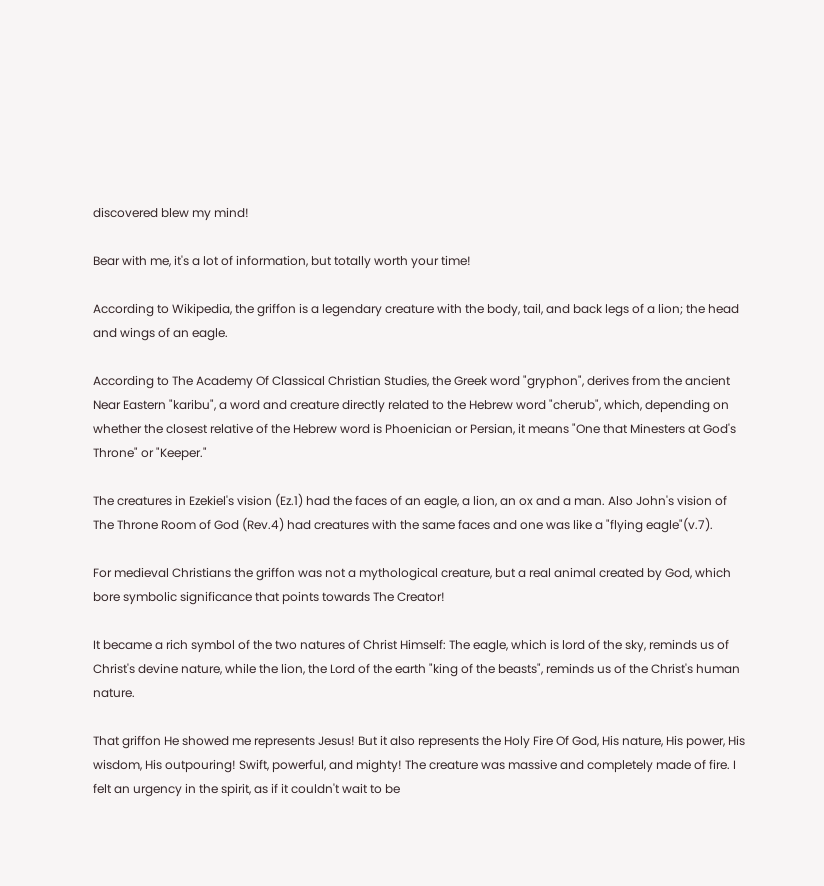discovered blew my mind!

Bear with me, it's a lot of information, but totally worth your time!

According to Wikipedia, the griffon is a legendary creature with the body, tail, and back legs of a lion; the head and wings of an eagle.

According to The Academy Of Classical Christian Studies, the Greek word "gryphon", derives from the ancient Near Eastern "karibu", a word and creature directly related to the Hebrew word "cherub", which, depending on whether the closest relative of the Hebrew word is Phoenician or Persian, it means "One that Minesters at God's Throne" or "Keeper."

The creatures in Ezekiel's vision (Ez.1) had the faces of an eagle, a lion, an ox and a man. Also John's vision of The Throne Room of God (Rev.4) had creatures with the same faces and one was like a "flying eagle"(v.7).

For medieval Christians the griffon was not a mythological creature, but a real animal created by God, which bore symbolic significance that points towards The Creator!

It became a rich symbol of the two natures of Christ Himself: The eagle, which is lord of the sky, reminds us of Christ's devine nature, while the lion, the Lord of the earth "king of the beasts", reminds us of the Christ's human nature.

That griffon He showed me represents Jesus! But it also represents the Holy Fire Of God, His nature, His power, His wisdom, His outpouring! Swift, powerful, and mighty! The creature was massive and completely made of fire. I felt an urgency in the spirit, as if it couldn't wait to be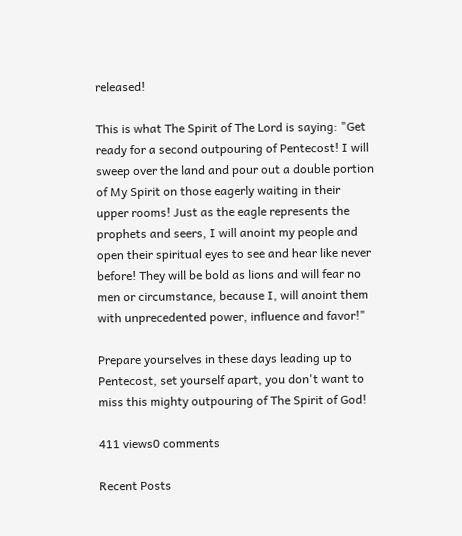released!

This is what The Spirit of The Lord is saying: "Get ready for a second outpouring of Pentecost! I will sweep over the land and pour out a double portion of My Spirit on those eagerly waiting in their upper rooms! Just as the eagle represents the prophets and seers, I will anoint my people and open their spiritual eyes to see and hear like never before! They will be bold as lions and will fear no men or circumstance, because I, will anoint them with unprecedented power, influence and favor!"

Prepare yourselves in these days leading up to Pentecost, set yourself apart, you don't want to miss this mighty outpouring of The Spirit of God!

411 views0 comments

Recent Posts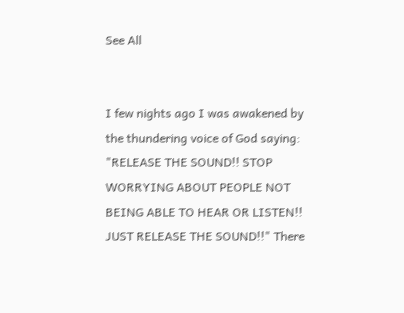See All


I few nights ago I was awakened by the thundering voice of God saying: "RELEASE THE SOUND!! STOP WORRYING ABOUT PEOPLE NOT BEING ABLE TO HEAR OR LISTEN!! JUST RELEASE THE SOUND!!" There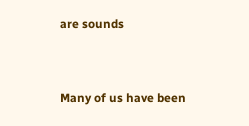are sounds


Many of us have been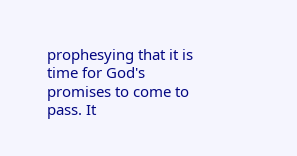prophesying that it is time for God's promises to come to pass. It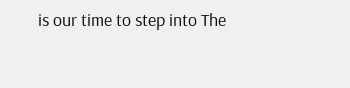is our time to step into The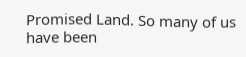Promised Land. So many of us have been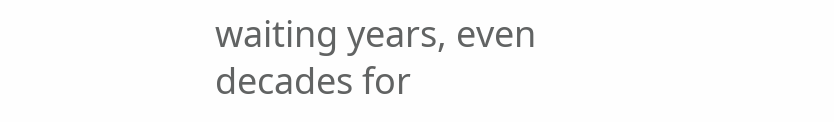waiting years, even decades for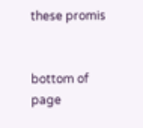these promis


bottom of page